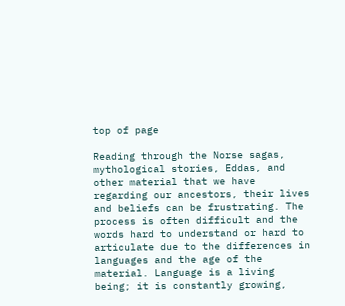top of page

Reading through the Norse sagas, mythological stories, Eddas, and other material that we have regarding our ancestors, their lives and beliefs can be frustrating. The process is often difficult and the words hard to understand or hard to articulate due to the differences in languages and the age of the material. Language is a living being; it is constantly growing,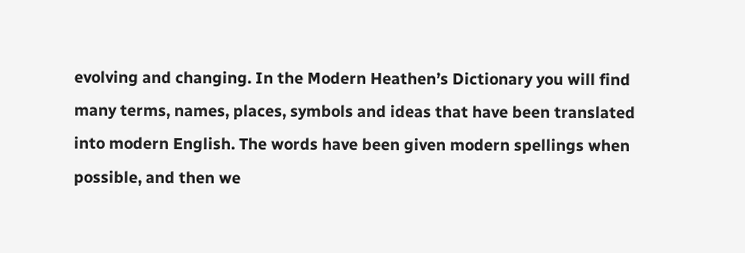evolving and changing. In the Modern Heathen’s Dictionary you will find many terms, names, places, symbols and ideas that have been translated into modern English. The words have been given modern spellings when possible, and then we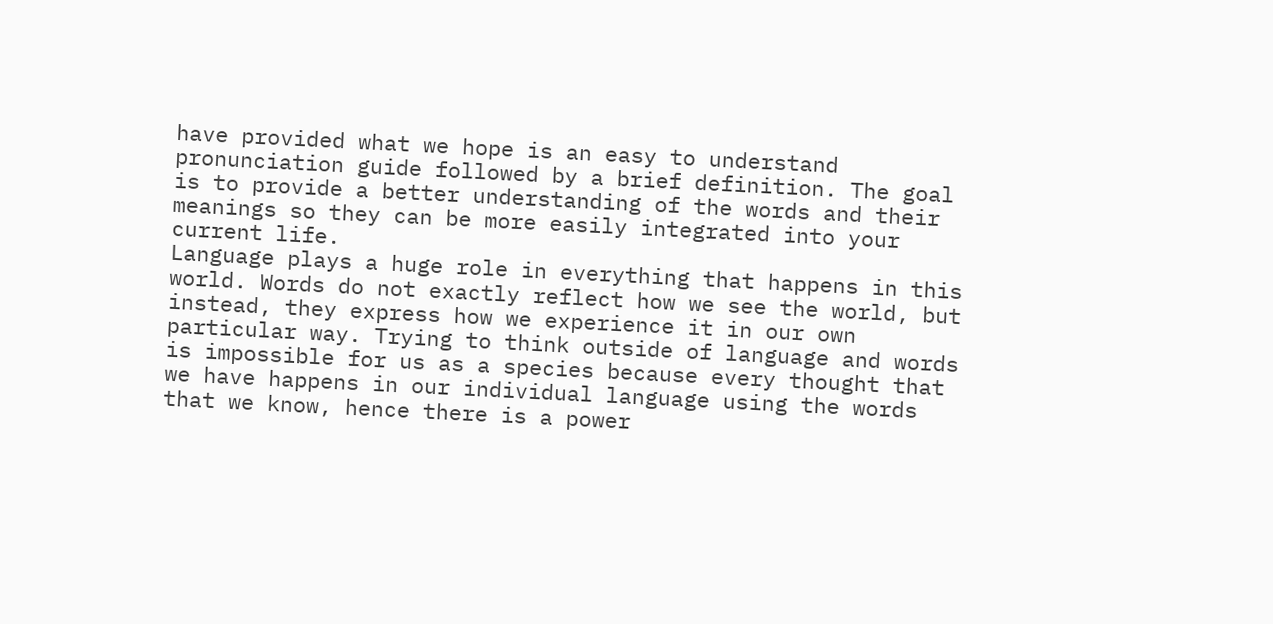have provided what we hope is an easy to understand pronunciation guide followed by a brief definition. The goal is to provide a better understanding of the words and their meanings so they can be more easily integrated into your current life.
Language plays a huge role in everything that happens in this world. Words do not exactly reflect how we see the world, but instead, they express how we experience it in our own particular way. Trying to think outside of language and words is impossible for us as a species because every thought that we have happens in our individual language using the words that we know, hence there is a power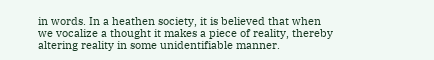in words. In a heathen society, it is believed that when we vocalize a thought it makes a piece of reality, thereby altering reality in some unidentifiable manner.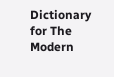Dictionary for The Modern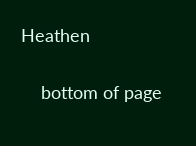Heathen

    bottom of page